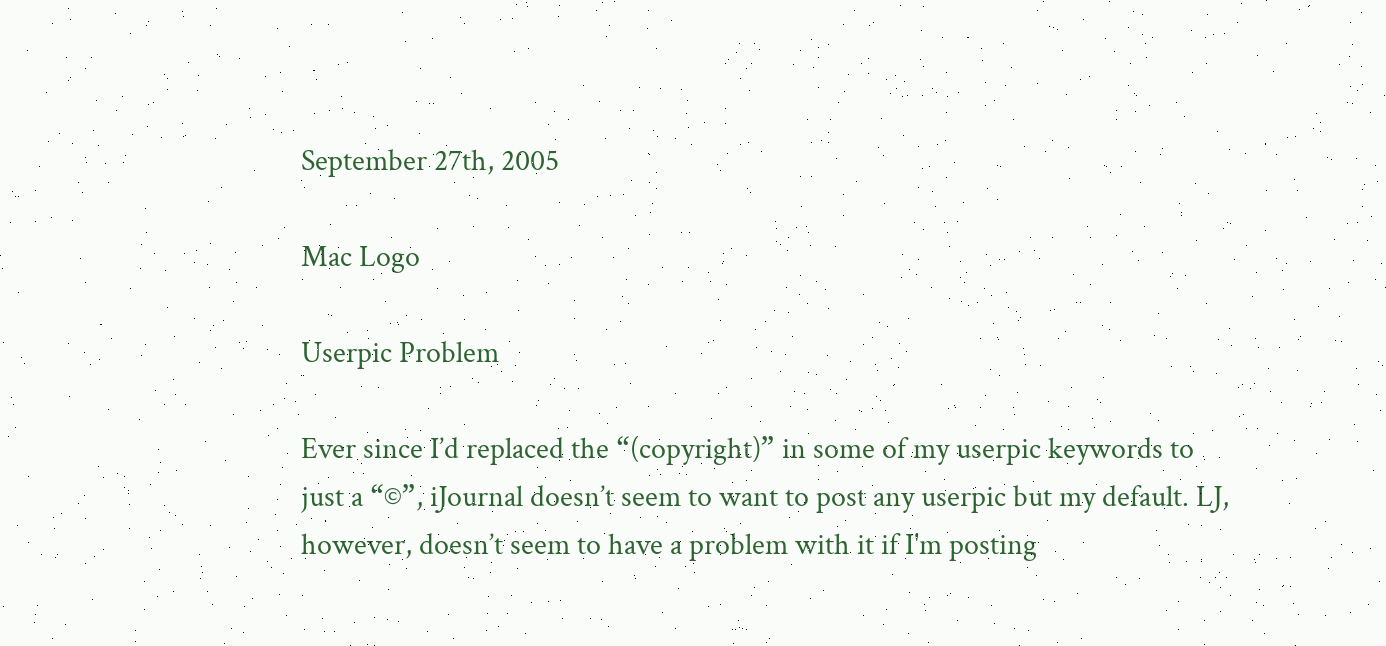September 27th, 2005

Mac Logo

Userpic Problem

Ever since I’d replaced the “(copyright)” in some of my userpic keywords to just a “©”, iJournal doesn’t seem to want to post any userpic but my default. LJ, however, doesn’t seem to have a problem with it if I'm posting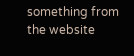something from the website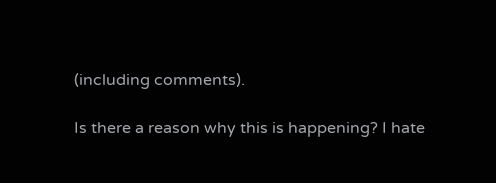(including comments).

Is there a reason why this is happening? I hate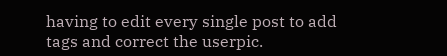having to edit every single post to add tags and correct the userpic.